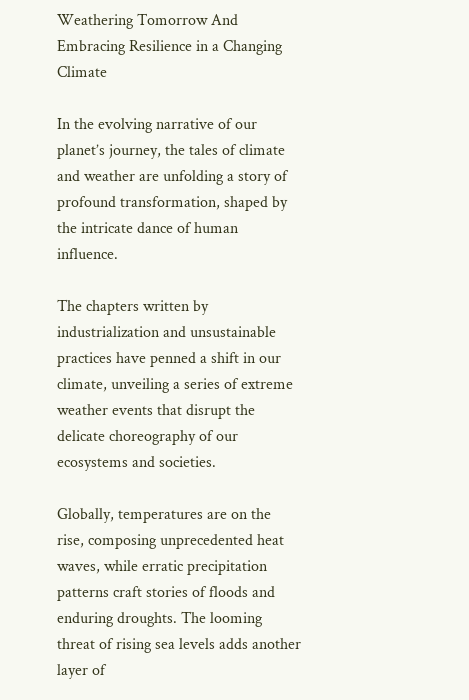Weathering Tomorrow And Embracing Resilience in a Changing Climate

In the evolving narrative of our planet’s journey, the tales of climate and weather are unfolding a story of profound transformation, shaped by the intricate dance of human influence.

The chapters written by industrialization and unsustainable practices have penned a shift in our climate, unveiling a series of extreme weather events that disrupt the delicate choreography of our ecosystems and societies.

Globally, temperatures are on the rise, composing unprecedented heat waves, while erratic precipitation patterns craft stories of floods and enduring droughts. The looming threat of rising sea levels adds another layer of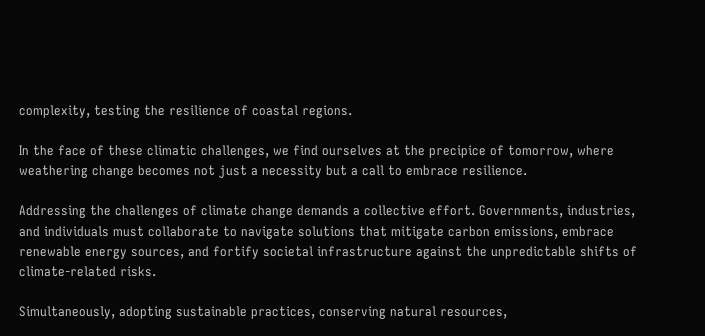complexity, testing the resilience of coastal regions.

In the face of these climatic challenges, we find ourselves at the precipice of tomorrow, where weathering change becomes not just a necessity but a call to embrace resilience.

Addressing the challenges of climate change demands a collective effort. Governments, industries, and individuals must collaborate to navigate solutions that mitigate carbon emissions, embrace renewable energy sources, and fortify societal infrastructure against the unpredictable shifts of climate-related risks.

Simultaneously, adopting sustainable practices, conserving natural resources,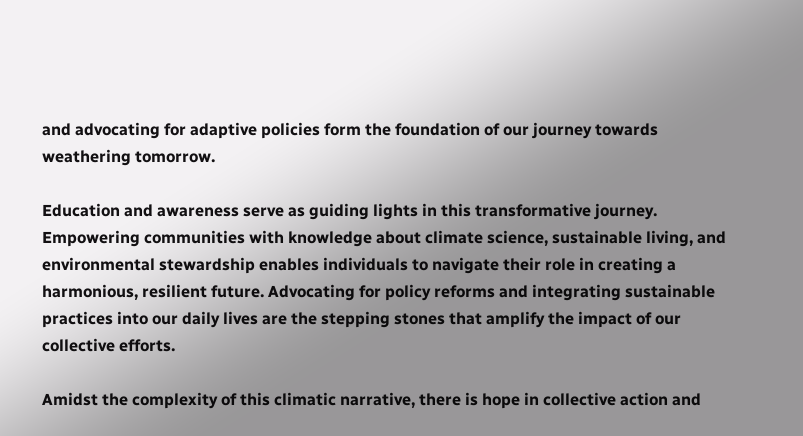and advocating for adaptive policies form the foundation of our journey towards weathering tomorrow.

Education and awareness serve as guiding lights in this transformative journey. Empowering communities with knowledge about climate science, sustainable living, and environmental stewardship enables individuals to navigate their role in creating a harmonious, resilient future. Advocating for policy reforms and integrating sustainable practices into our daily lives are the stepping stones that amplify the impact of our collective efforts.

Amidst the complexity of this climatic narrative, there is hope in collective action and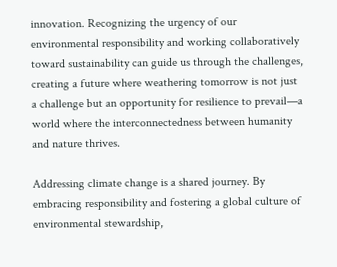innovation. Recognizing the urgency of our environmental responsibility and working collaboratively toward sustainability can guide us through the challenges, creating a future where weathering tomorrow is not just a challenge but an opportunity for resilience to prevail—a world where the interconnectedness between humanity and nature thrives.

Addressing climate change is a shared journey. By embracing responsibility and fostering a global culture of environmental stewardship,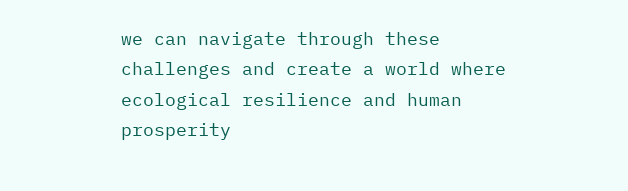we can navigate through these challenges and create a world where ecological resilience and human prosperity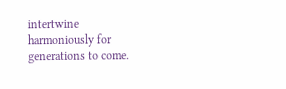intertwine harmoniously for generations to come.